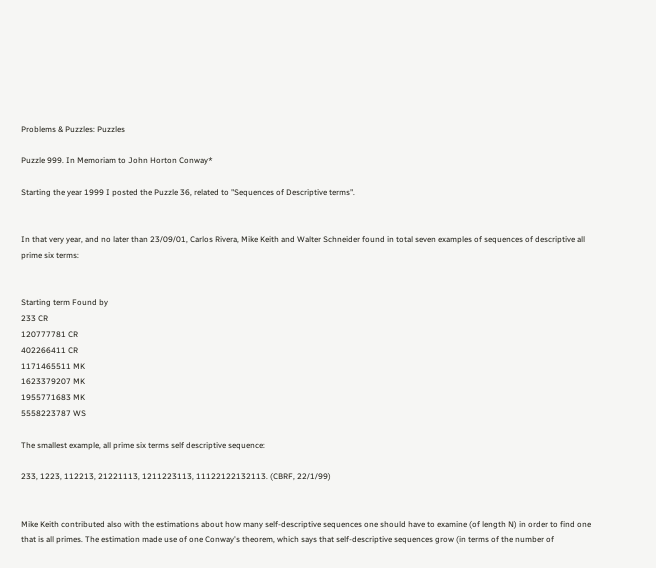Problems & Puzzles: Puzzles

Puzzle 999. In Memoriam to John Horton Conway*

Starting the year 1999 I posted the Puzzle 36, related to "Sequences of Descriptive terms".


In that very year, and no later than 23/09/01, Carlos Rivera, Mike Keith and Walter Schneider found in total seven examples of sequences of descriptive all prime six terms:


Starting term Found by
233 CR
120777781 CR
402266411 CR
1171465511 MK
1623379207 MK
1955771683 MK
5558223787 WS

The smallest example, all prime six terms self descriptive sequence:

233, 1223, 112213, 21221113, 1211223113, 11122122132113. (CBRF, 22/1/99)


Mike Keith contributed also with the estimations about how many self-descriptive sequences one should have to examine (of length N) in order to find one that is all primes. The estimation made use of one Conway's theorem, which says that self-descriptive sequences grow (in terms of the number of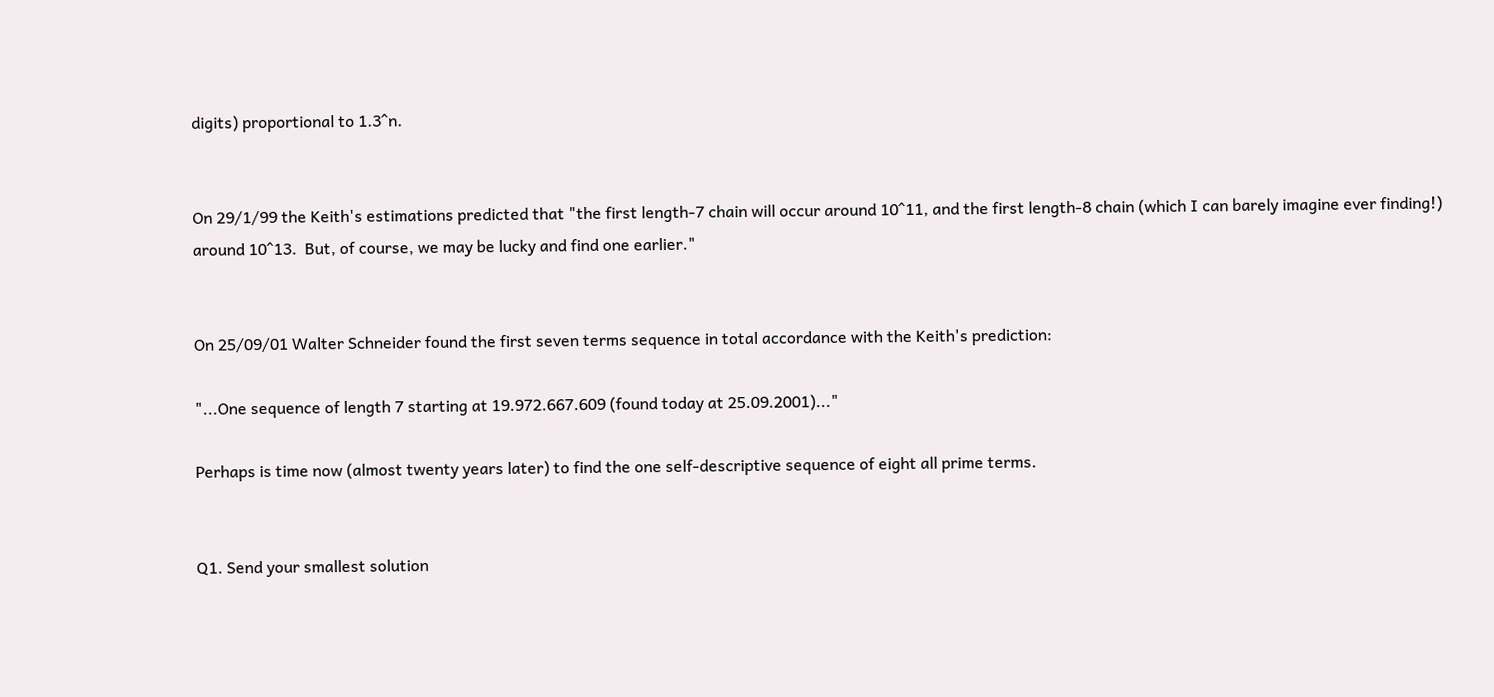digits) proportional to 1.3^n.


On 29/1/99 the Keith's estimations predicted that "the first length-7 chain will occur around 10^11, and the first length-8 chain (which I can barely imagine ever finding!) around 10^13.  But, of course, we may be lucky and find one earlier."


On 25/09/01 Walter Schneider found the first seven terms sequence in total accordance with the Keith's prediction:

"...One sequence of length 7 starting at 19.972.667.609 (found today at 25.09.2001)..."

Perhaps is time now (almost twenty years later) to find the one self-descriptive sequence of eight all prime terms.


Q1. Send your smallest solution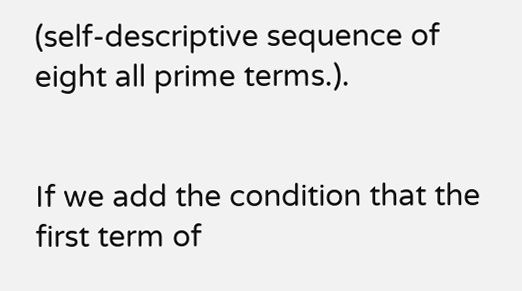(self-descriptive sequence of eight all prime terms.).


If we add the condition that the first term of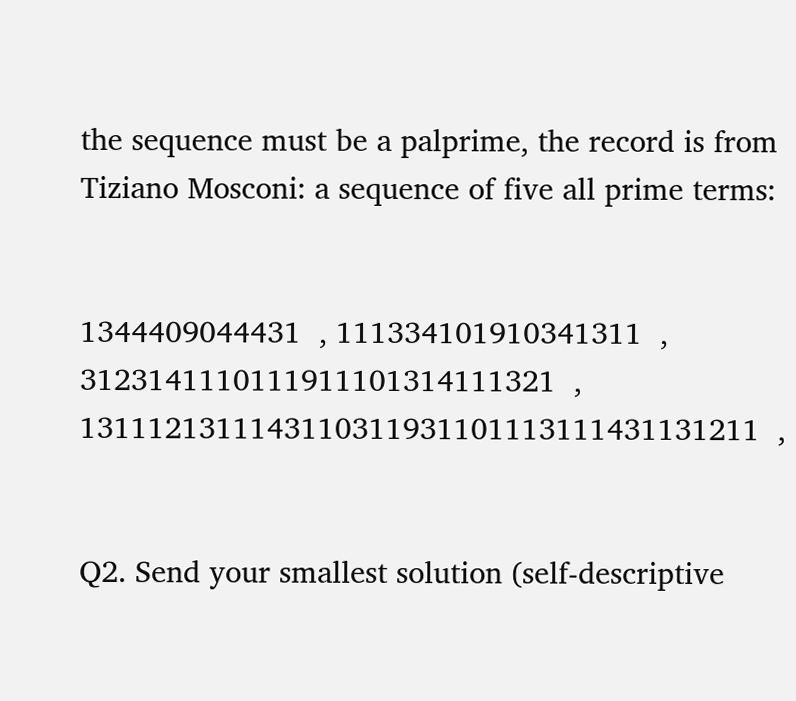the sequence must be a palprime, the record is from Tiziano Mosconi: a sequence of five all prime terms:


1344409044431  , 111334101910341311  ,   3123141110111911101314111321  ,
1311121311143110311931101113111431131211  ,


Q2. Send your smallest solution (self-descriptive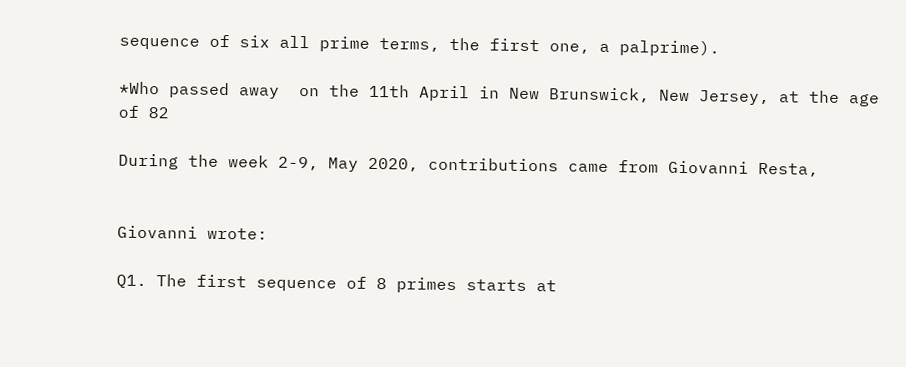sequence of six all prime terms, the first one, a palprime).

*Who passed away  on the 11th April in New Brunswick, New Jersey, at the age of 82

During the week 2-9, May 2020, contributions came from Giovanni Resta,


Giovanni wrote:

Q1. The first sequence of 8 primes starts at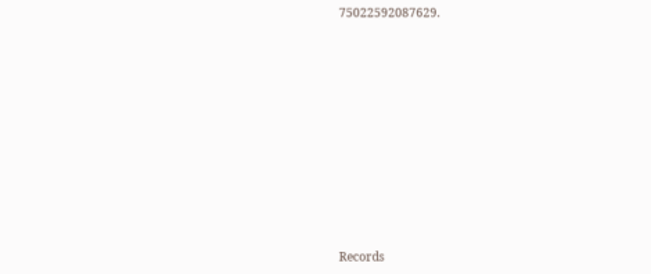75022592087629.











Records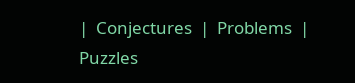|  Conjectures  |  Problems  |  Puzzles